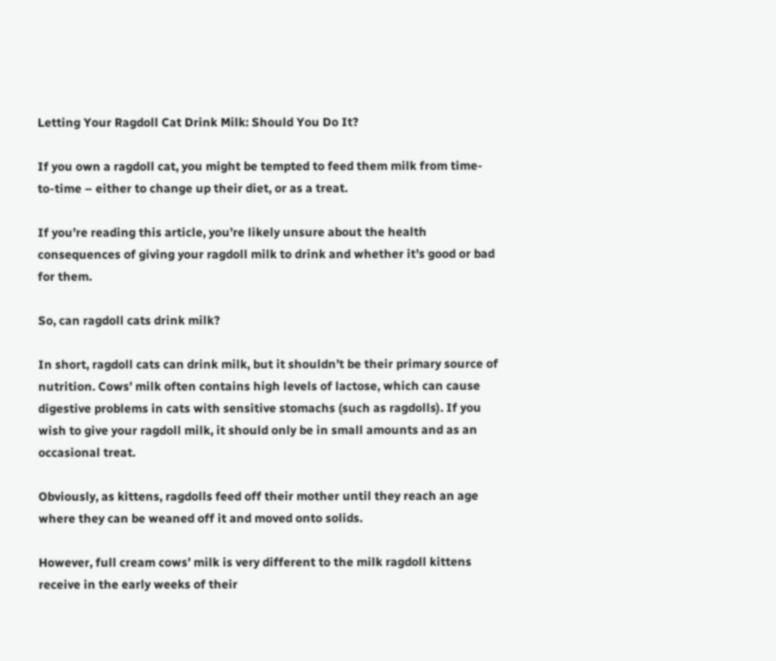Letting Your Ragdoll Cat Drink Milk: Should You Do It?

If you own a ragdoll cat, you might be tempted to feed them milk from time-to-time – either to change up their diet, or as a treat.

If you’re reading this article, you’re likely unsure about the health consequences of giving your ragdoll milk to drink and whether it’s good or bad for them.

So, can ragdoll cats drink milk?

In short, ragdoll cats can drink milk, but it shouldn’t be their primary source of nutrition. Cows’ milk often contains high levels of lactose, which can cause digestive problems in cats with sensitive stomachs (such as ragdolls). If you wish to give your ragdoll milk, it should only be in small amounts and as an occasional treat.

Obviously, as kittens, ragdolls feed off their mother until they reach an age where they can be weaned off it and moved onto solids.

However, full cream cows’ milk is very different to the milk ragdoll kittens receive in the early weeks of their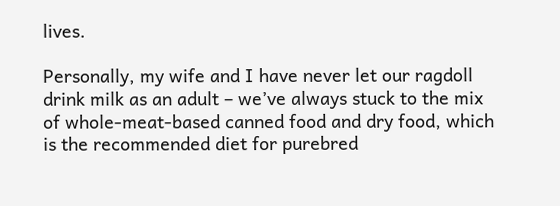lives.

Personally, my wife and I have never let our ragdoll drink milk as an adult – we’ve always stuck to the mix of whole-meat-based canned food and dry food, which is the recommended diet for purebred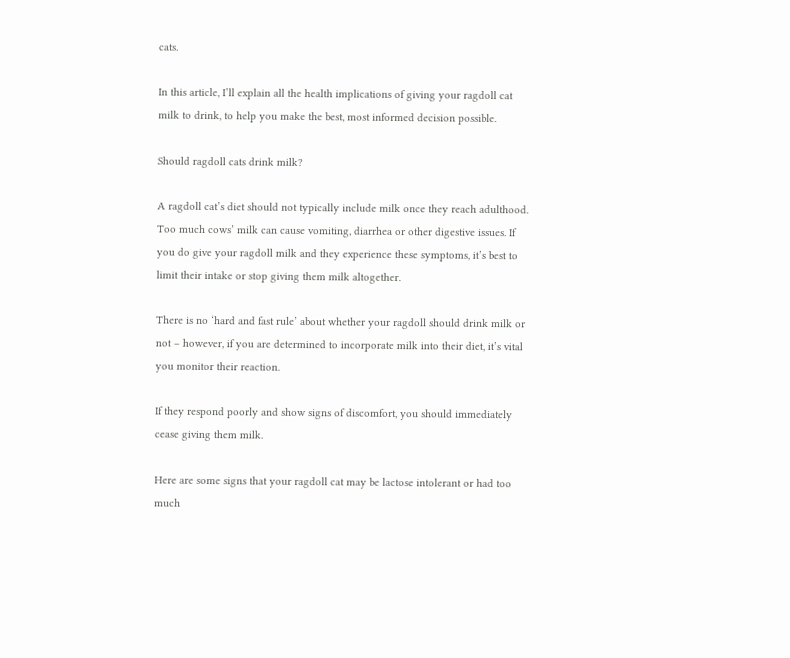cats.

In this article, I’ll explain all the health implications of giving your ragdoll cat milk to drink, to help you make the best, most informed decision possible.

Should ragdoll cats drink milk?

A ragdoll cat’s diet should not typically include milk once they reach adulthood. Too much cows’ milk can cause vomiting, diarrhea or other digestive issues. If you do give your ragdoll milk and they experience these symptoms, it’s best to limit their intake or stop giving them milk altogether.

There is no ‘hard and fast rule’ about whether your ragdoll should drink milk or not – however, if you are determined to incorporate milk into their diet, it’s vital you monitor their reaction.

If they respond poorly and show signs of discomfort, you should immediately cease giving them milk.

Here are some signs that your ragdoll cat may be lactose intolerant or had too much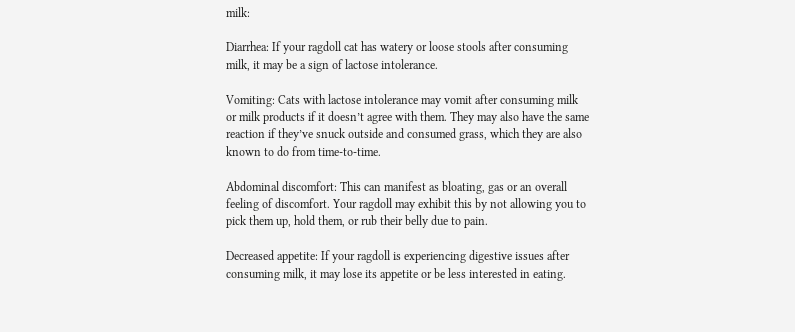milk:

Diarrhea: If your ragdoll cat has watery or loose stools after consuming milk, it may be a sign of lactose intolerance.

Vomiting: Cats with lactose intolerance may vomit after consuming milk or milk products if it doesn’t agree with them. They may also have the same reaction if they’ve snuck outside and consumed grass, which they are also known to do from time-to-time.

Abdominal discomfort: This can manifest as bloating, gas or an overall feeling of discomfort. Your ragdoll may exhibit this by not allowing you to pick them up, hold them, or rub their belly due to pain.

Decreased appetite: If your ragdoll is experiencing digestive issues after consuming milk, it may lose its appetite or be less interested in eating.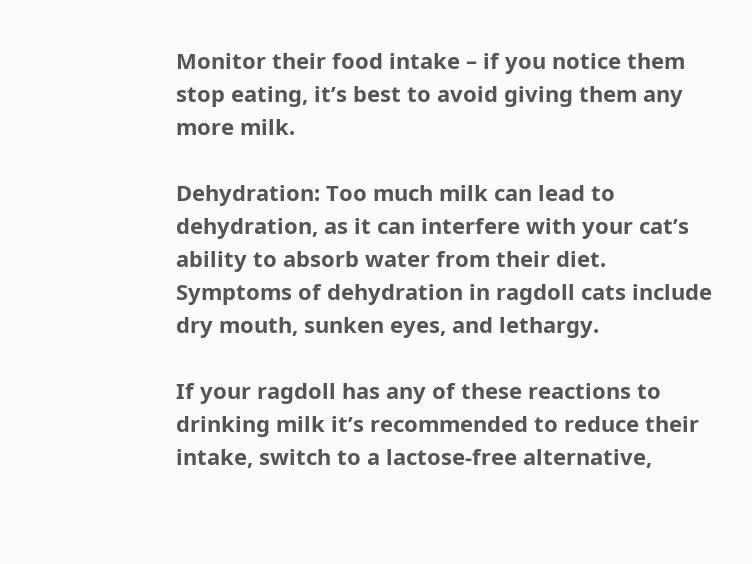Monitor their food intake – if you notice them stop eating, it’s best to avoid giving them any more milk.

Dehydration: Too much milk can lead to dehydration, as it can interfere with your cat’s ability to absorb water from their diet. Symptoms of dehydration in ragdoll cats include dry mouth, sunken eyes, and lethargy.

If your ragdoll has any of these reactions to drinking milk it’s recommended to reduce their intake, switch to a lactose-free alternative,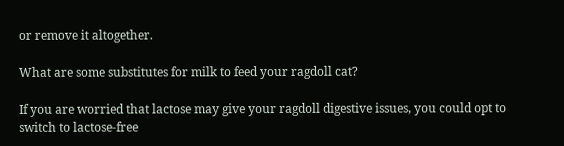or remove it altogether.

What are some substitutes for milk to feed your ragdoll cat?

If you are worried that lactose may give your ragdoll digestive issues, you could opt to switch to lactose-free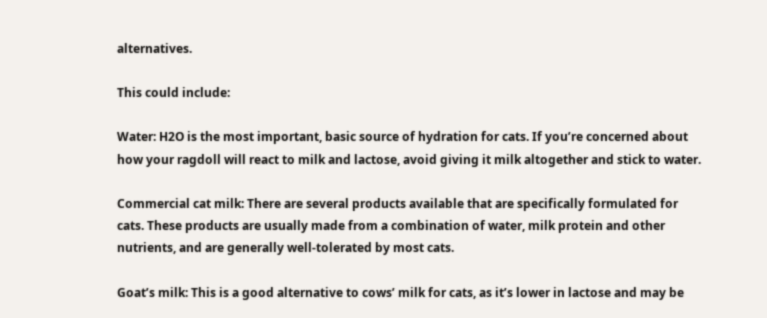alternatives.

This could include:

Water: H2O is the most important, basic source of hydration for cats. If you’re concerned about how your ragdoll will react to milk and lactose, avoid giving it milk altogether and stick to water.

Commercial cat milk: There are several products available that are specifically formulated for cats. These products are usually made from a combination of water, milk protein and other nutrients, and are generally well-tolerated by most cats.

Goat’s milk: This is a good alternative to cows’ milk for cats, as it’s lower in lactose and may be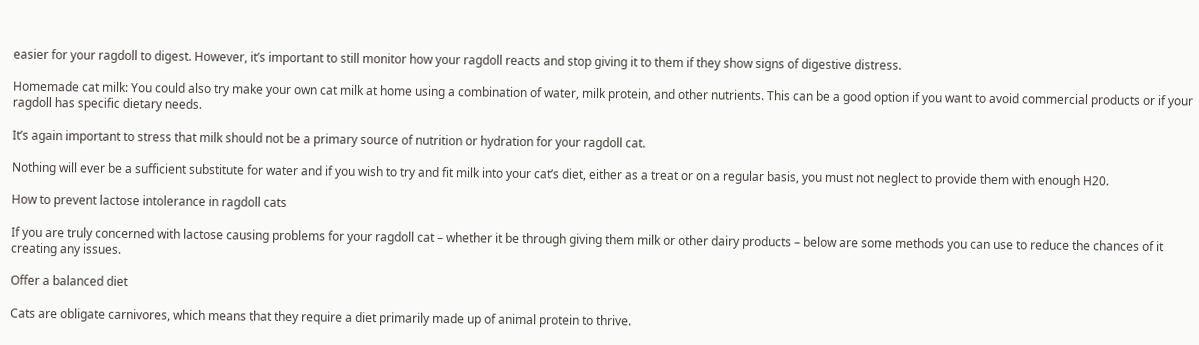easier for your ragdoll to digest. However, it’s important to still monitor how your ragdoll reacts and stop giving it to them if they show signs of digestive distress.

Homemade cat milk: You could also try make your own cat milk at home using a combination of water, milk protein, and other nutrients. This can be a good option if you want to avoid commercial products or if your ragdoll has specific dietary needs.

It’s again important to stress that milk should not be a primary source of nutrition or hydration for your ragdoll cat.

Nothing will ever be a sufficient substitute for water and if you wish to try and fit milk into your cat’s diet, either as a treat or on a regular basis, you must not neglect to provide them with enough H20.

How to prevent lactose intolerance in ragdoll cats

If you are truly concerned with lactose causing problems for your ragdoll cat – whether it be through giving them milk or other dairy products – below are some methods you can use to reduce the chances of it creating any issues.

Offer a balanced diet

Cats are obligate carnivores, which means that they require a diet primarily made up of animal protein to thrive.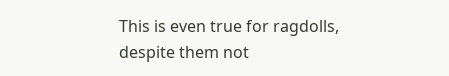This is even true for ragdolls, despite them not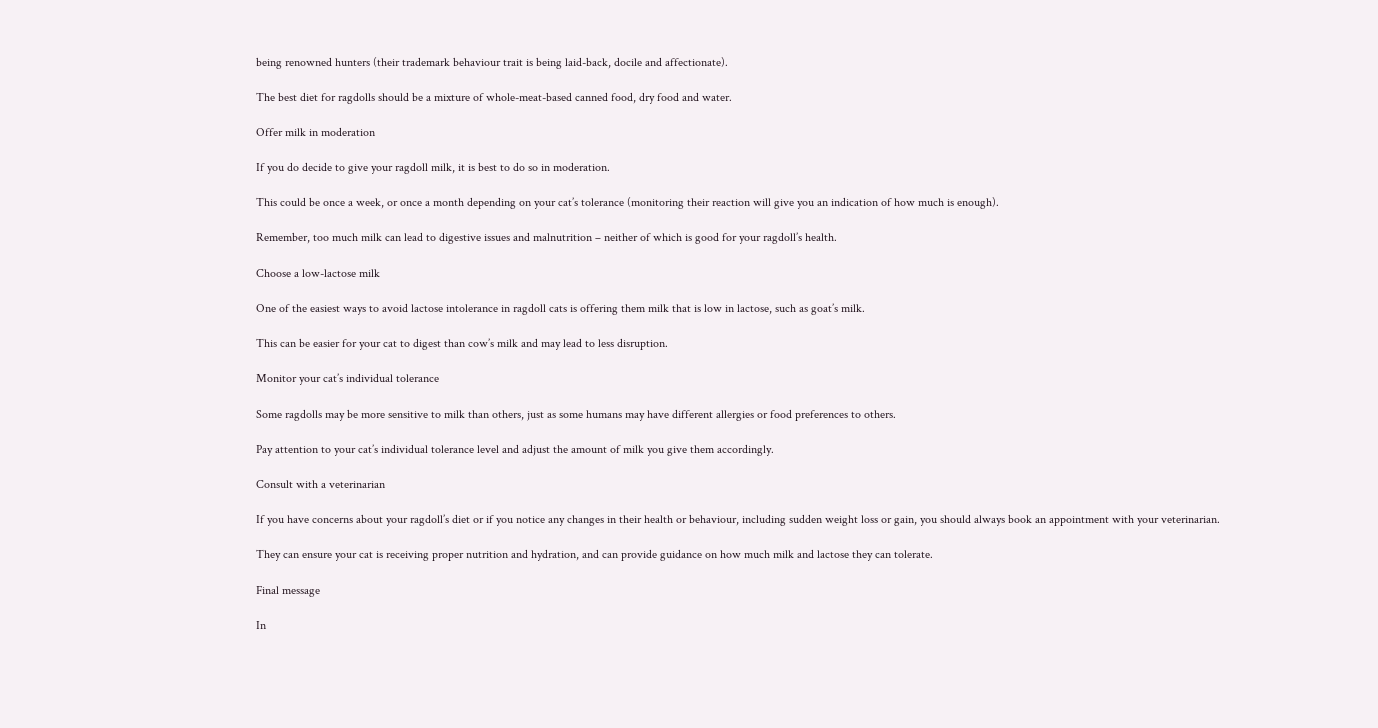being renowned hunters (their trademark behaviour trait is being laid-back, docile and affectionate).

The best diet for ragdolls should be a mixture of whole-meat-based canned food, dry food and water.

Offer milk in moderation

If you do decide to give your ragdoll milk, it is best to do so in moderation.

This could be once a week, or once a month depending on your cat’s tolerance (monitoring their reaction will give you an indication of how much is enough).

Remember, too much milk can lead to digestive issues and malnutrition – neither of which is good for your ragdoll’s health.

Choose a low-lactose milk

One of the easiest ways to avoid lactose intolerance in ragdoll cats is offering them milk that is low in lactose, such as goat’s milk.

This can be easier for your cat to digest than cow’s milk and may lead to less disruption.

Monitor your cat’s individual tolerance

Some ragdolls may be more sensitive to milk than others, just as some humans may have different allergies or food preferences to others.

Pay attention to your cat’s individual tolerance level and adjust the amount of milk you give them accordingly.

Consult with a veterinarian

If you have concerns about your ragdoll’s diet or if you notice any changes in their health or behaviour, including sudden weight loss or gain, you should always book an appointment with your veterinarian.

They can ensure your cat is receiving proper nutrition and hydration, and can provide guidance on how much milk and lactose they can tolerate.

Final message

In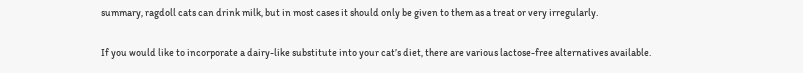summary, ragdoll cats can drink milk, but in most cases it should only be given to them as a treat or very irregularly.

If you would like to incorporate a dairy-like substitute into your cat’s diet, there are various lactose-free alternatives available.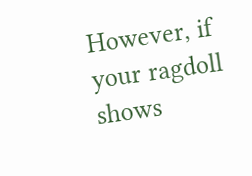However, if your ragdoll shows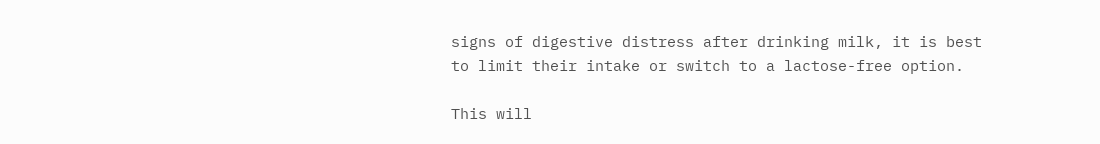signs of digestive distress after drinking milk, it is best to limit their intake or switch to a lactose-free option.

This will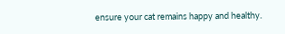ensure your cat remains happy and healthy.